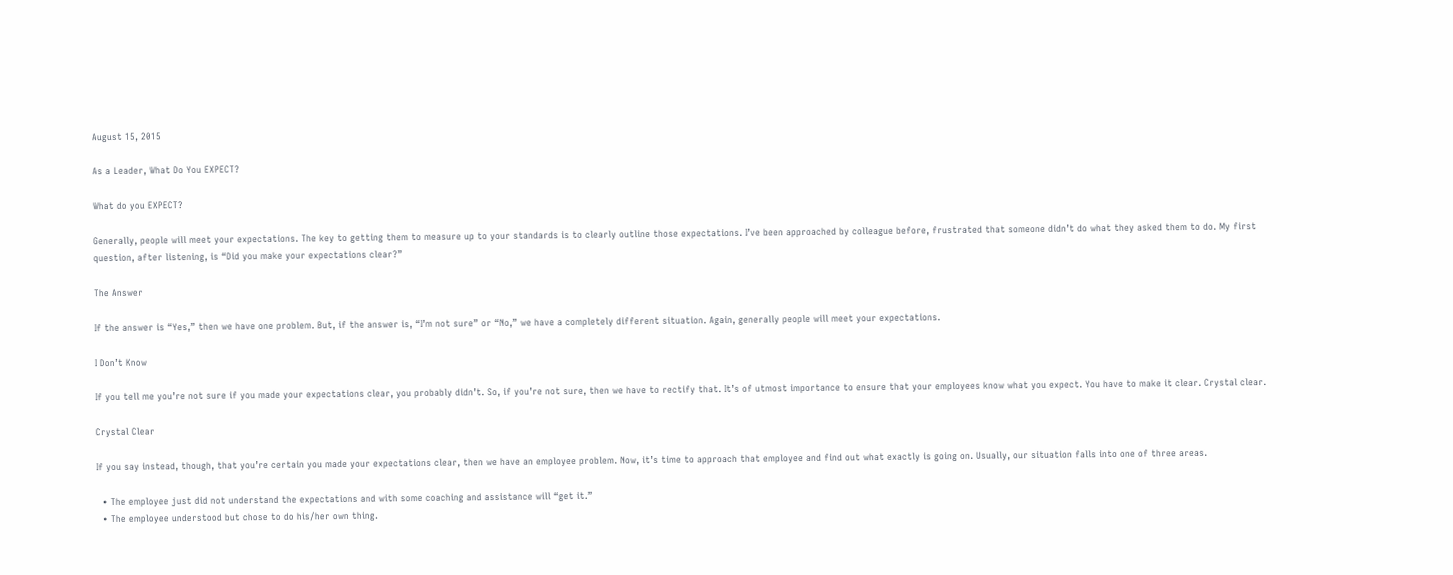August 15, 2015

As a Leader, What Do You EXPECT?

What do you EXPECT?

Generally, people will meet your expectations. The key to getting them to measure up to your standards is to clearly outline those expectations. I’ve been approached by colleague before, frustrated that someone didn’t do what they asked them to do. My first question, after listening, is “Did you make your expectations clear?”

The Answer

If the answer is “Yes,” then we have one problem. But, if the answer is, “I’m not sure” or “No,” we have a completely different situation. Again, generally people will meet your expectations.

I Don’t Know

If you tell me you’re not sure if you made your expectations clear, you probably didn’t. So, if you’re not sure, then we have to rectify that. It’s of utmost importance to ensure that your employees know what you expect. You have to make it clear. Crystal clear.

Crystal Clear

If you say instead, though, that you’re certain you made your expectations clear, then we have an employee problem. Now, it’s time to approach that employee and find out what exactly is going on. Usually, our situation falls into one of three areas.

  • The employee just did not understand the expectations and with some coaching and assistance will “get it.”
  • The employee understood but chose to do his/her own thing.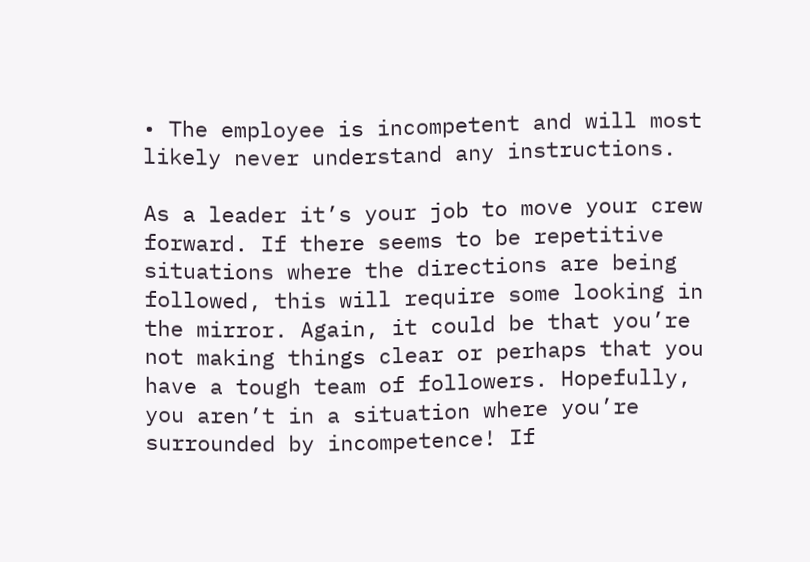• The employee is incompetent and will most likely never understand any instructions.

As a leader it’s your job to move your crew forward. If there seems to be repetitive situations where the directions are being followed, this will require some looking in the mirror. Again, it could be that you’re not making things clear or perhaps that you have a tough team of followers. Hopefully, you aren’t in a situation where you’re surrounded by incompetence! If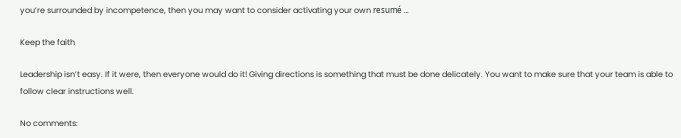you’re surrounded by incompetence, then you may want to consider activating your own resumé …

Keep the faith

Leadership isn’t easy. If it were, then everyone would do it! Giving directions is something that must be done delicately. You want to make sure that your team is able to follow clear instructions well.

No comments: